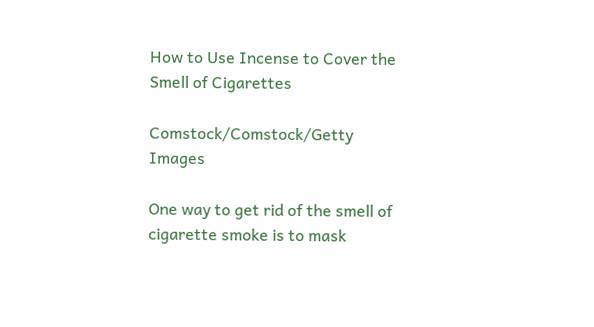How to Use Incense to Cover the Smell of Cigarettes

Comstock/Comstock/Getty Images

One way to get rid of the smell of cigarette smoke is to mask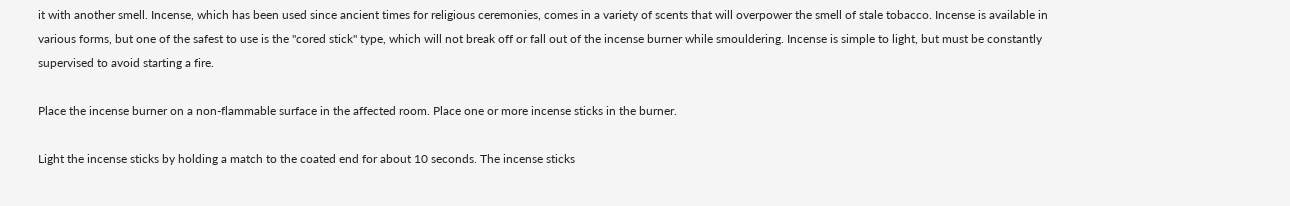it with another smell. Incense, which has been used since ancient times for religious ceremonies, comes in a variety of scents that will overpower the smell of stale tobacco. Incense is available in various forms, but one of the safest to use is the "cored stick" type, which will not break off or fall out of the incense burner while smouldering. Incense is simple to light, but must be constantly supervised to avoid starting a fire.

Place the incense burner on a non-flammable surface in the affected room. Place one or more incense sticks in the burner.

Light the incense sticks by holding a match to the coated end for about 10 seconds. The incense sticks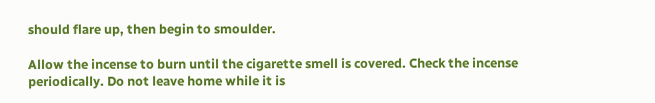should flare up, then begin to smoulder.

Allow the incense to burn until the cigarette smell is covered. Check the incense periodically. Do not leave home while it is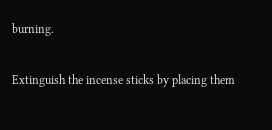burning.

Extinguish the incense sticks by placing them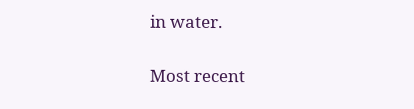in water.

Most recent